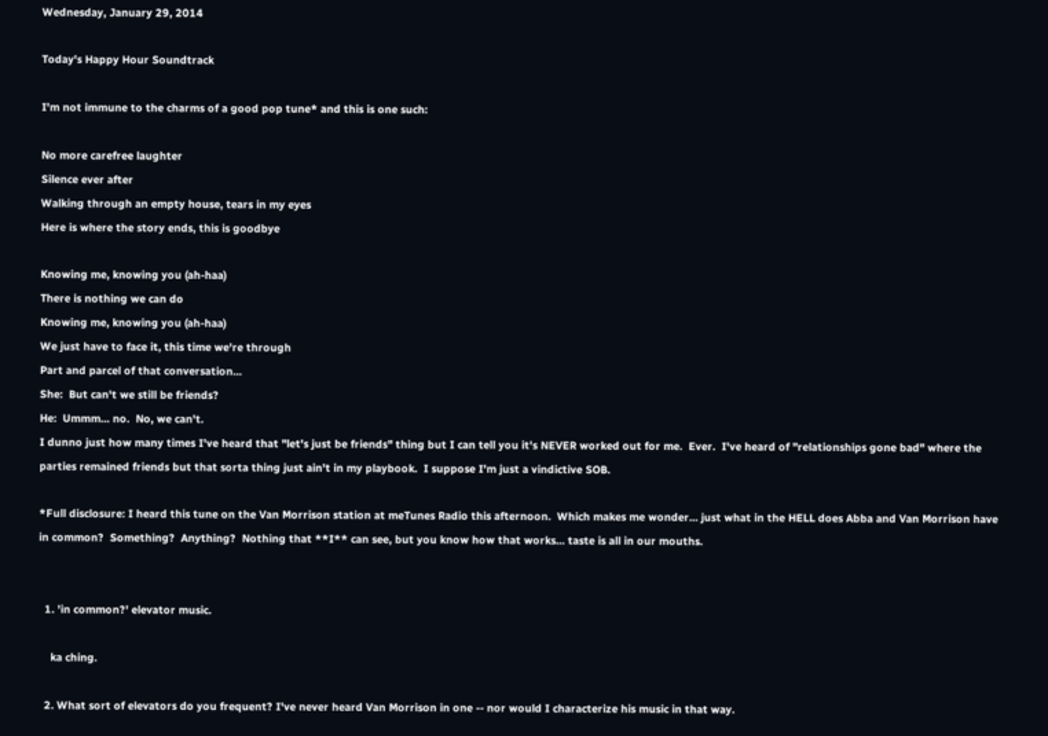Wednesday, January 29, 2014

Today's Happy Hour Soundtrack

I'm not immune to the charms of a good pop tune* and this is one such:

No more carefree laughter
Silence ever after
Walking through an empty house, tears in my eyes
Here is where the story ends, this is goodbye

Knowing me, knowing you (ah-haa)
There is nothing we can do
Knowing me, knowing you (ah-haa)
We just have to face it, this time we're through
Part and parcel of that conversation...
She:  But can't we still be friends?
He:  Ummm... no.  No, we can't.
I dunno just how many times I've heard that "let's just be friends" thing but I can tell you it's NEVER worked out for me.  Ever.  I've heard of "relationships gone bad" where the parties remained friends but that sorta thing just ain't in my playbook.  I suppose I'm just a vindictive SOB.

*Full disclosure: I heard this tune on the Van Morrison station at meTunes Radio this afternoon.  Which makes me wonder... just what in the HELL does Abba and Van Morrison have in common?  Something?  Anything?  Nothing that **I** can see, but you know how that works... taste is all in our mouths.


  1. 'in common?' elevator music.

    ka ching.

  2. What sort of elevators do you frequent? I've never heard Van Morrison in one -- nor would I characterize his music in that way.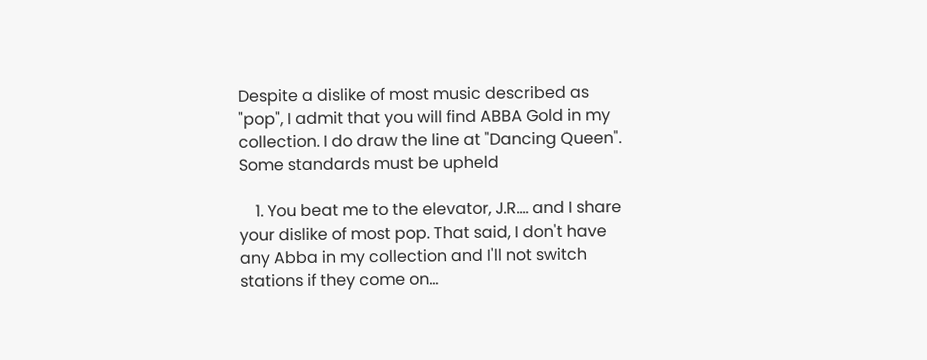Despite a dislike of most music described as "pop", I admit that you will find ABBA Gold in my collection. I do draw the line at "Dancing Queen". Some standards must be upheld

    1. You beat me to the elevator, J.R.... and I share your dislike of most pop. That said, I don't have any Abba in my collection and I'll not switch stations if they come on...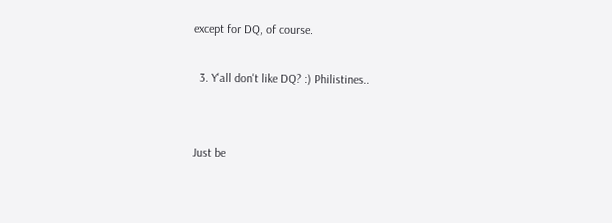except for DQ, of course.

  3. Y'all don't like DQ? :) Philistines..


Just be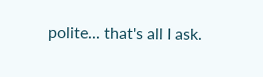polite... that's all I ask.